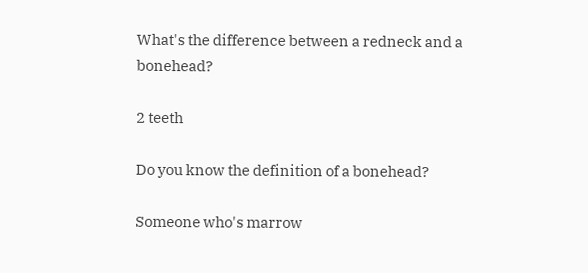What's the difference between a redneck and a bonehead?

2 teeth

Do you know the definition of a bonehead?

Someone who's marrow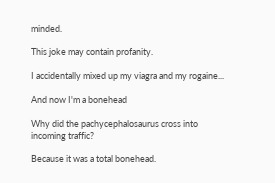minded.

This joke may contain profanity.

I accidentally mixed up my viagra and my rogaine...

And now I'm a bonehead

Why did the pachycephalosaurus cross into incoming traffic?

Because it was a total bonehead.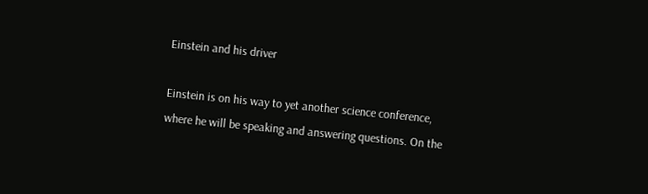Einstein and his driver

Einstein is on his way to yet another science conference, where he will be speaking and answering questions. On the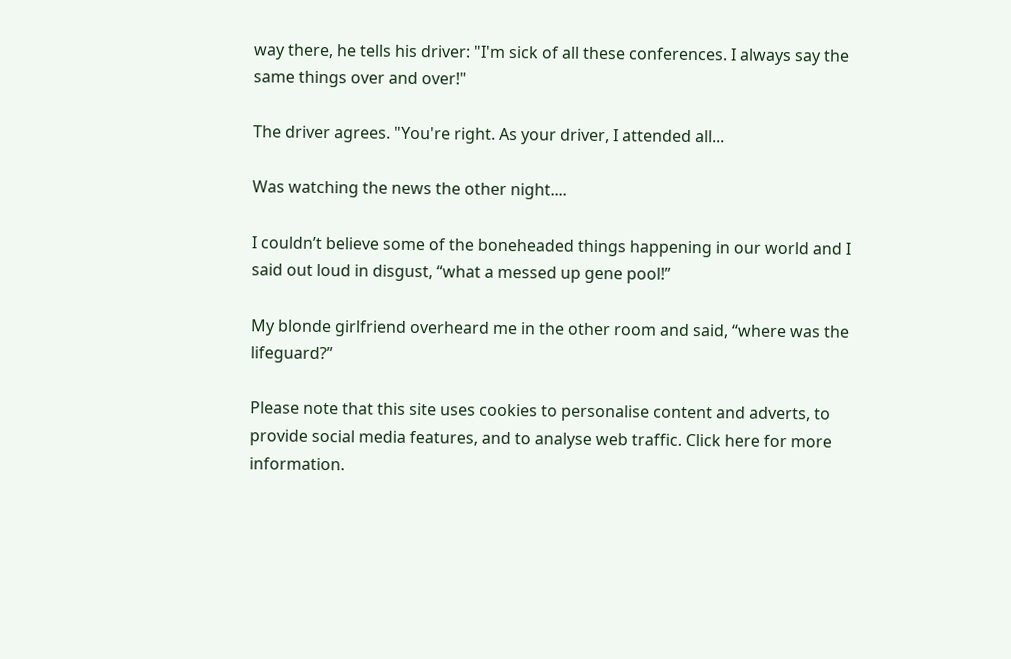way there, he tells his driver: "I'm sick of all these conferences. I always say the same things over and over!"

The driver agrees. "You're right. As your driver, I attended all...

Was watching the news the other night....

I couldn’t believe some of the boneheaded things happening in our world and I said out loud in disgust, “what a messed up gene pool!”

My blonde girlfriend overheard me in the other room and said, “where was the lifeguard?”

Please note that this site uses cookies to personalise content and adverts, to provide social media features, and to analyse web traffic. Click here for more information.